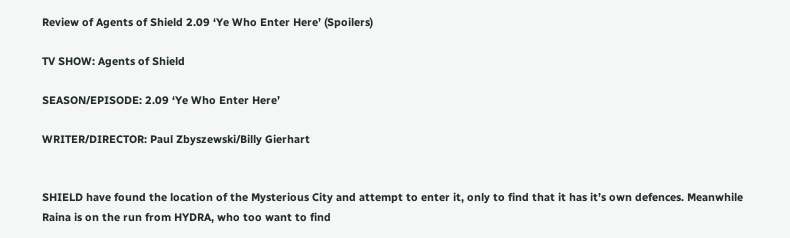Review of Agents of Shield 2.09 ‘Ye Who Enter Here’ (Spoilers)

TV SHOW: Agents of Shield

SEASON/EPISODE: 2.09 ‘Ye Who Enter Here’

WRITER/DIRECTOR: Paul Zbyszewski/Billy Gierhart


SHIELD have found the location of the Mysterious City and attempt to enter it, only to find that it has it’s own defences. Meanwhile Raina is on the run from HYDRA, who too want to find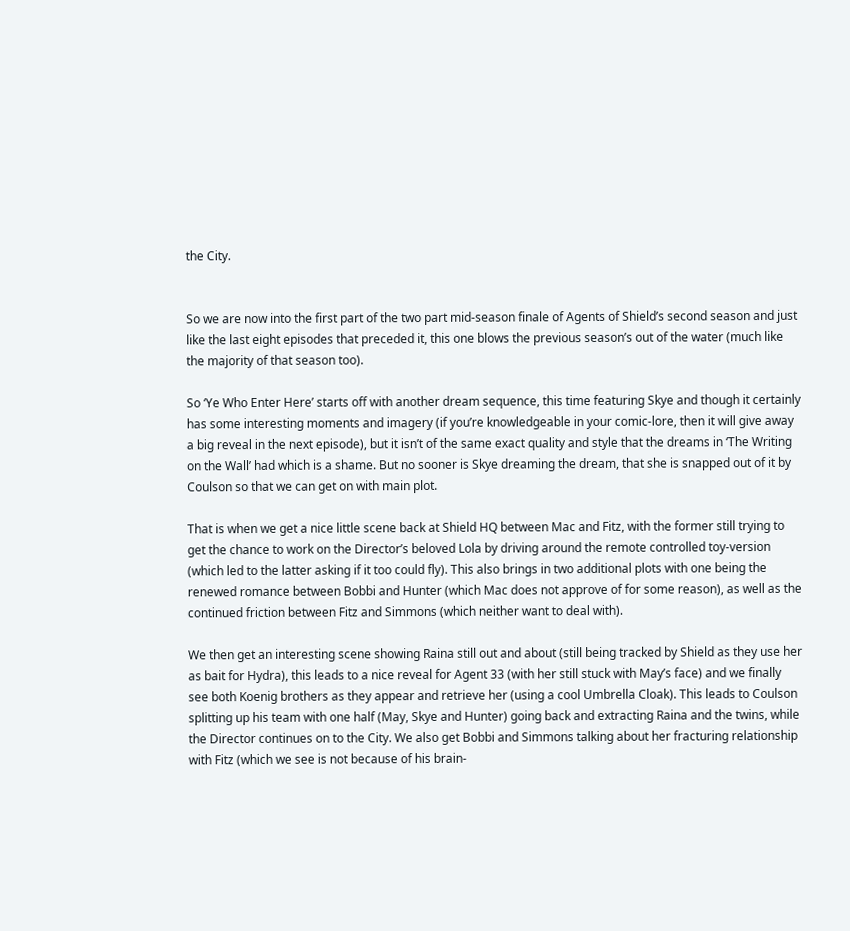the City.


So we are now into the first part of the two part mid-season finale of Agents of Shield’s second season and just like the last eight episodes that preceded it, this one blows the previous season’s out of the water (much like the majority of that season too).

So ‘Ye Who Enter Here’ starts off with another dream sequence, this time featuring Skye and though it certainly has some interesting moments and imagery (if you’re knowledgeable in your comic-lore, then it will give away a big reveal in the next episode), but it isn’t of the same exact quality and style that the dreams in ‘The Writing on the Wall’ had which is a shame. But no sooner is Skye dreaming the dream, that she is snapped out of it by Coulson so that we can get on with main plot.

That is when we get a nice little scene back at Shield HQ between Mac and Fitz, with the former still trying to get the chance to work on the Director’s beloved Lola by driving around the remote controlled toy-version (which led to the latter asking if it too could fly). This also brings in two additional plots with one being the renewed romance between Bobbi and Hunter (which Mac does not approve of for some reason), as well as the continued friction between Fitz and Simmons (which neither want to deal with).

We then get an interesting scene showing Raina still out and about (still being tracked by Shield as they use her as bait for Hydra), this leads to a nice reveal for Agent 33 (with her still stuck with May’s face) and we finally see both Koenig brothers as they appear and retrieve her (using a cool Umbrella Cloak). This leads to Coulson splitting up his team with one half (May, Skye and Hunter) going back and extracting Raina and the twins, while the Director continues on to the City. We also get Bobbi and Simmons talking about her fracturing relationship with Fitz (which we see is not because of his brain-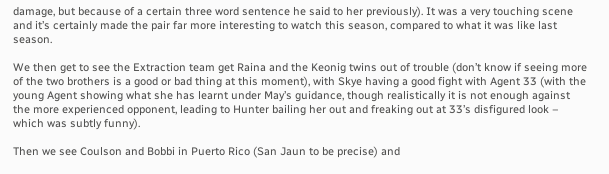damage, but because of a certain three word sentence he said to her previously). It was a very touching scene and it’s certainly made the pair far more interesting to watch this season, compared to what it was like last season.

We then get to see the Extraction team get Raina and the Keonig twins out of trouble (don’t know if seeing more of the two brothers is a good or bad thing at this moment), with Skye having a good fight with Agent 33 (with the young Agent showing what she has learnt under May’s guidance, though realistically it is not enough against the more experienced opponent, leading to Hunter bailing her out and freaking out at 33’s disfigured look – which was subtly funny).

Then we see Coulson and Bobbi in Puerto Rico (San Jaun to be precise) and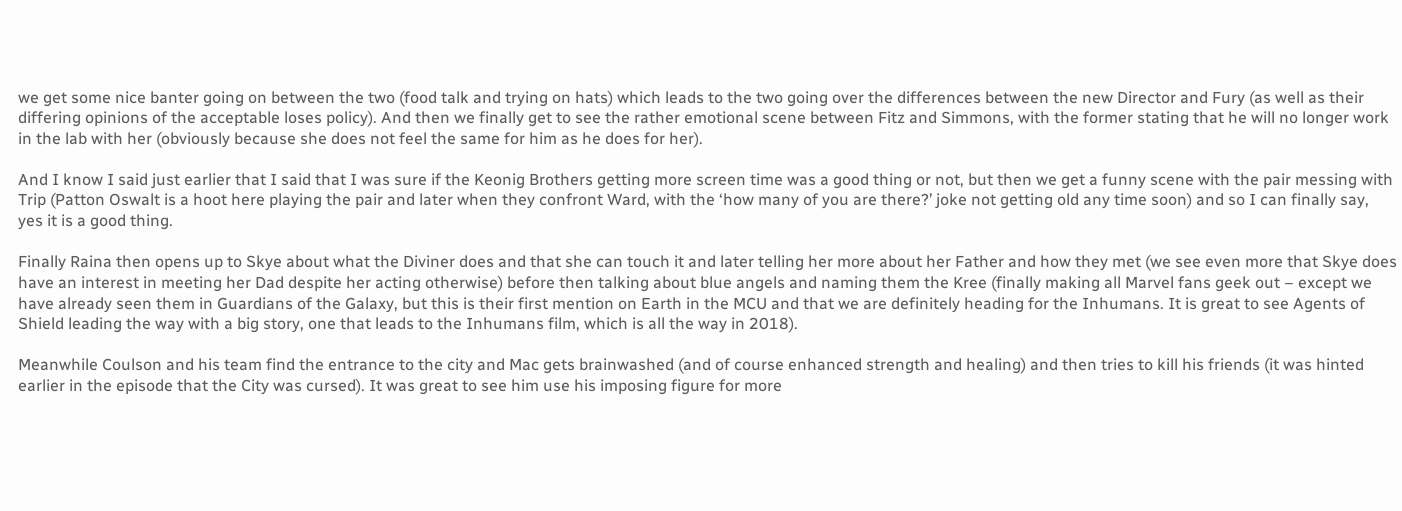we get some nice banter going on between the two (food talk and trying on hats) which leads to the two going over the differences between the new Director and Fury (as well as their differing opinions of the acceptable loses policy). And then we finally get to see the rather emotional scene between Fitz and Simmons, with the former stating that he will no longer work in the lab with her (obviously because she does not feel the same for him as he does for her).

And I know I said just earlier that I said that I was sure if the Keonig Brothers getting more screen time was a good thing or not, but then we get a funny scene with the pair messing with Trip (Patton Oswalt is a hoot here playing the pair and later when they confront Ward, with the ‘how many of you are there?’ joke not getting old any time soon) and so I can finally say, yes it is a good thing.

Finally Raina then opens up to Skye about what the Diviner does and that she can touch it and later telling her more about her Father and how they met (we see even more that Skye does have an interest in meeting her Dad despite her acting otherwise) before then talking about blue angels and naming them the Kree (finally making all Marvel fans geek out – except we have already seen them in Guardians of the Galaxy, but this is their first mention on Earth in the MCU and that we are definitely heading for the Inhumans. It is great to see Agents of Shield leading the way with a big story, one that leads to the Inhumans film, which is all the way in 2018).

Meanwhile Coulson and his team find the entrance to the city and Mac gets brainwashed (and of course enhanced strength and healing) and then tries to kill his friends (it was hinted earlier in the episode that the City was cursed). It was great to see him use his imposing figure for more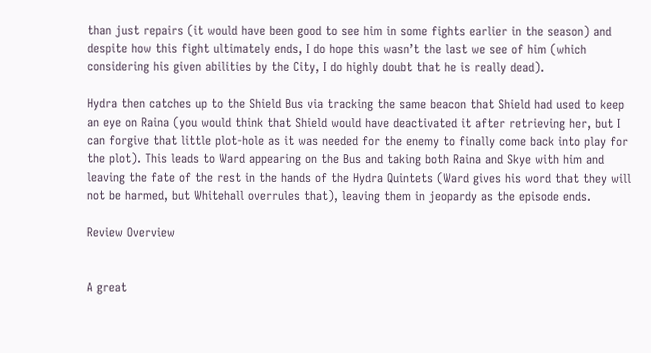than just repairs (it would have been good to see him in some fights earlier in the season) and despite how this fight ultimately ends, I do hope this wasn’t the last we see of him (which considering his given abilities by the City, I do highly doubt that he is really dead).

Hydra then catches up to the Shield Bus via tracking the same beacon that Shield had used to keep an eye on Raina (you would think that Shield would have deactivated it after retrieving her, but I can forgive that little plot-hole as it was needed for the enemy to finally come back into play for the plot). This leads to Ward appearing on the Bus and taking both Raina and Skye with him and leaving the fate of the rest in the hands of the Hydra Quintets (Ward gives his word that they will not be harmed, but Whitehall overrules that), leaving them in jeopardy as the episode ends.

Review Overview


A great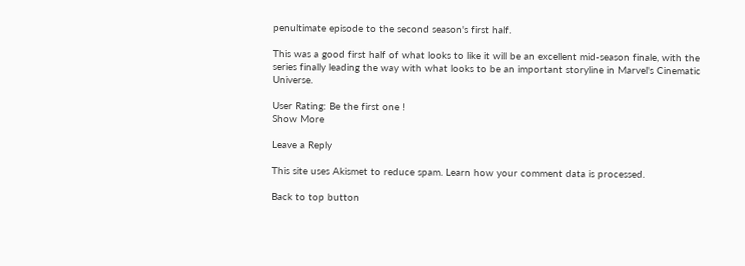penultimate episode to the second season's first half.

This was a good first half of what looks to like it will be an excellent mid-season finale, with the series finally leading the way with what looks to be an important storyline in Marvel's Cinematic Universe.

User Rating: Be the first one !
Show More

Leave a Reply

This site uses Akismet to reduce spam. Learn how your comment data is processed.

Back to top button